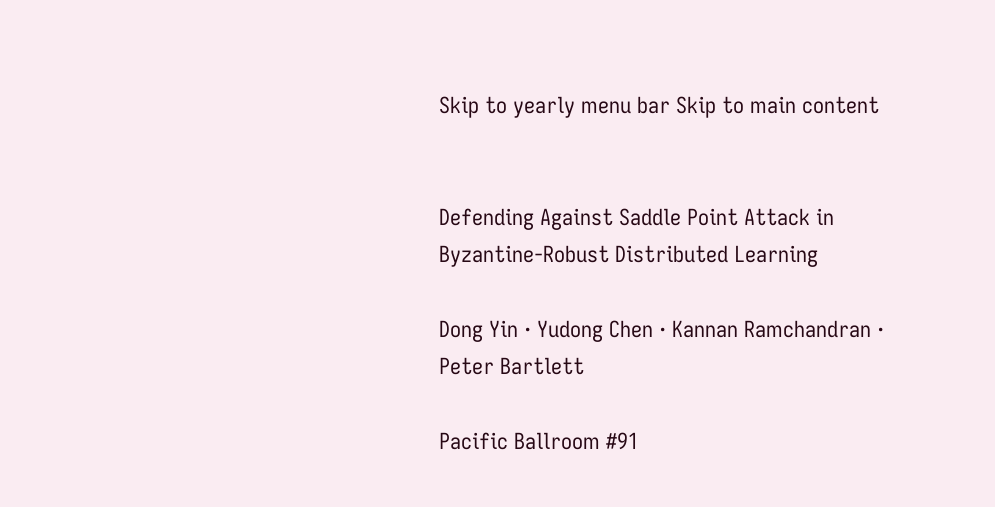Skip to yearly menu bar Skip to main content


Defending Against Saddle Point Attack in Byzantine-Robust Distributed Learning

Dong Yin · Yudong Chen · Kannan Ramchandran · Peter Bartlett

Pacific Ballroom #91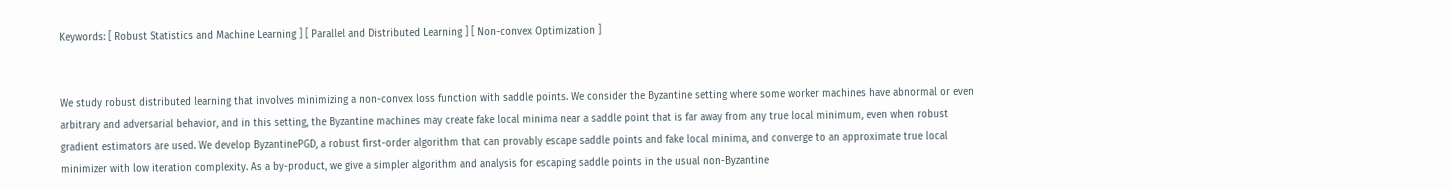Keywords: [ Robust Statistics and Machine Learning ] [ Parallel and Distributed Learning ] [ Non-convex Optimization ]


We study robust distributed learning that involves minimizing a non-convex loss function with saddle points. We consider the Byzantine setting where some worker machines have abnormal or even arbitrary and adversarial behavior, and in this setting, the Byzantine machines may create fake local minima near a saddle point that is far away from any true local minimum, even when robust gradient estimators are used. We develop ByzantinePGD, a robust first-order algorithm that can provably escape saddle points and fake local minima, and converge to an approximate true local minimizer with low iteration complexity. As a by-product, we give a simpler algorithm and analysis for escaping saddle points in the usual non-Byzantine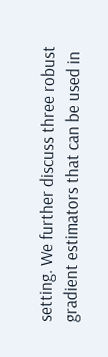setting. We further discuss three robust gradient estimators that can be used in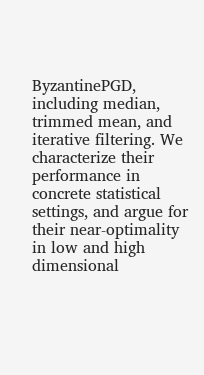ByzantinePGD, including median, trimmed mean, and iterative filtering. We characterize their performance in concrete statistical settings, and argue for their near-optimality in low and high dimensional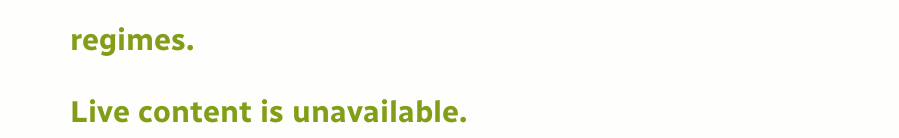regimes.

Live content is unavailable.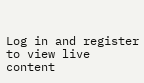Log in and register to view live content